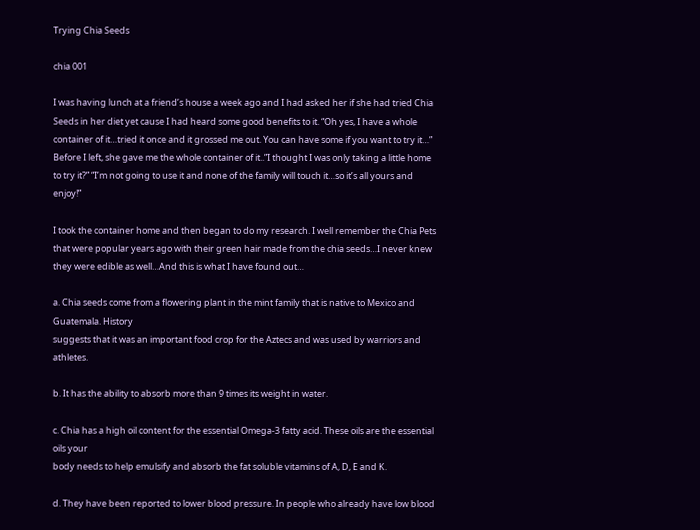Trying Chia Seeds

chia 001

I was having lunch at a friend’s house a week ago and I had asked her if she had tried Chia Seeds in her diet yet cause I had heard some good benefits to it. “Oh yes, I have a whole container of it…tried it once and it grossed me out. You can have some if you want to try it…” Before I left, she gave me the whole container of it..”I thought I was only taking a little home to try it?” “I’m not going to use it and none of the family will touch it…so it’s all yours and enjoy!”

I took the container home and then began to do my research. I well remember the Chia Pets that were popular years ago with their green hair made from the chia seeds…I never knew they were edible as well…And this is what I have found out…

a. Chia seeds come from a flowering plant in the mint family that is native to Mexico and Guatemala. History
suggests that it was an important food crop for the Aztecs and was used by warriors and athletes.

b. It has the ability to absorb more than 9 times its weight in water.

c. Chia has a high oil content for the essential Omega-3 fatty acid. These oils are the essential oils your
body needs to help emulsify and absorb the fat soluble vitamins of A, D, E and K.

d. They have been reported to lower blood pressure. In people who already have low blood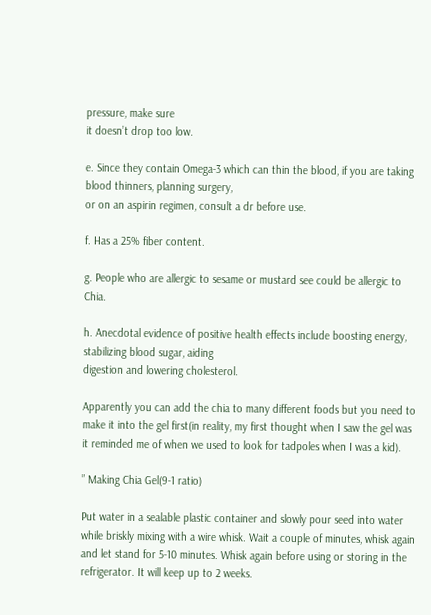pressure, make sure
it doesn’t drop too low.

e. Since they contain Omega-3 which can thin the blood, if you are taking blood thinners, planning surgery,
or on an aspirin regimen, consult a dr before use.

f. Has a 25% fiber content.

g. People who are allergic to sesame or mustard see could be allergic to Chia.

h. Anecdotal evidence of positive health effects include boosting energy, stabilizing blood sugar, aiding
digestion and lowering cholesterol.

Apparently you can add the chia to many different foods but you need to make it into the gel first(in reality, my first thought when I saw the gel was it reminded me of when we used to look for tadpoles when I was a kid).

” Making Chia Gel(9-1 ratio)

Put water in a sealable plastic container and slowly pour seed into water while briskly mixing with a wire whisk. Wait a couple of minutes, whisk again and let stand for 5-10 minutes. Whisk again before using or storing in the refrigerator. It will keep up to 2 weeks.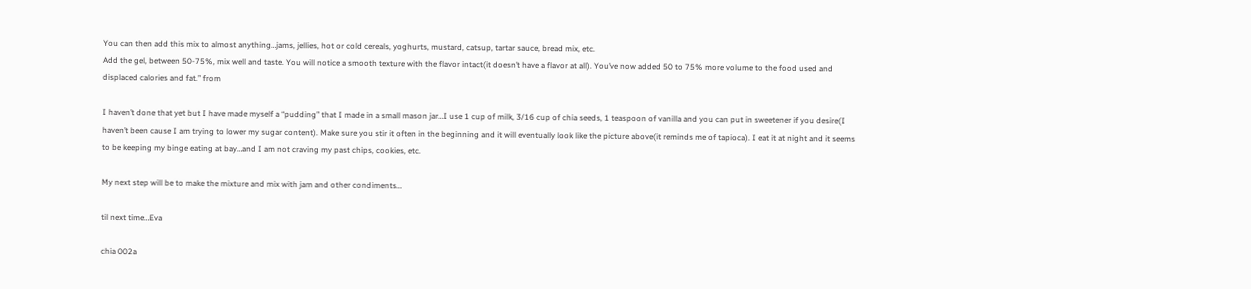You can then add this mix to almost anything…jams, jellies, hot or cold cereals, yoghurts, mustard, catsup, tartar sauce, bread mix, etc.
Add the gel, between 50-75%, mix well and taste. You will notice a smooth texture with the flavor intact(it doesn’t have a flavor at all). You’ve now added 50 to 75% more volume to the food used and displaced calories and fat.” from

I haven’t done that yet but I have made myself a “pudding” that I made in a small mason jar…I use 1 cup of milk, 3/16 cup of chia seeds, 1 teaspoon of vanilla and you can put in sweetener if you desire(I haven’t been cause I am trying to lower my sugar content). Make sure you stir it often in the beginning and it will eventually look like the picture above(it reminds me of tapioca). I eat it at night and it seems to be keeping my binge eating at bay…and I am not craving my past chips, cookies, etc.

My next step will be to make the mixture and mix with jam and other condiments…

til next time…Eva

chia 002a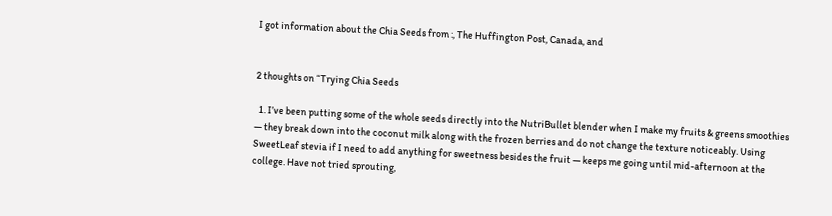I got information about the Chia Seeds from :, The Huffington Post, Canada, and


2 thoughts on “Trying Chia Seeds

  1. I’ve been putting some of the whole seeds directly into the NutriBullet blender when I make my fruits & greens smoothies — they break down into the coconut milk along with the frozen berries and do not change the texture noticeably. Using SweetLeaf stevia if I need to add anything for sweetness besides the fruit — keeps me going until mid-afternoon at the college. Have not tried sprouting,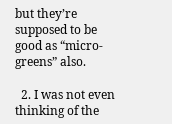but they’re supposed to be good as “micro-greens” also.

  2. I was not even thinking of the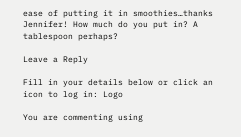ease of putting it in smoothies…thanks Jennifer! How much do you put in? A tablespoon perhaps?

Leave a Reply

Fill in your details below or click an icon to log in: Logo

You are commenting using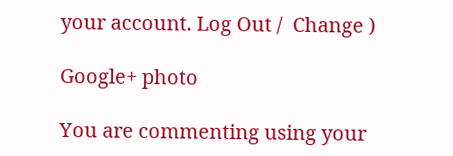your account. Log Out /  Change )

Google+ photo

You are commenting using your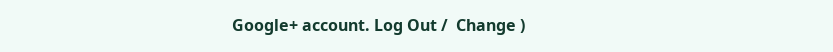Google+ account. Log Out /  Change )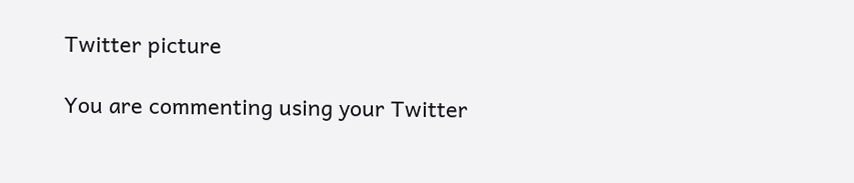Twitter picture

You are commenting using your Twitter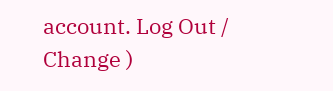account. Log Out /  Change )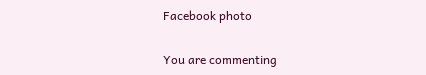Facebook photo

You are commenting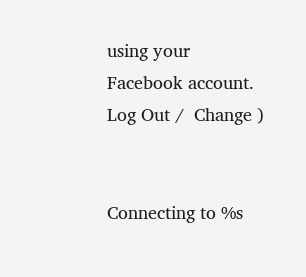using your Facebook account. Log Out /  Change )


Connecting to %s